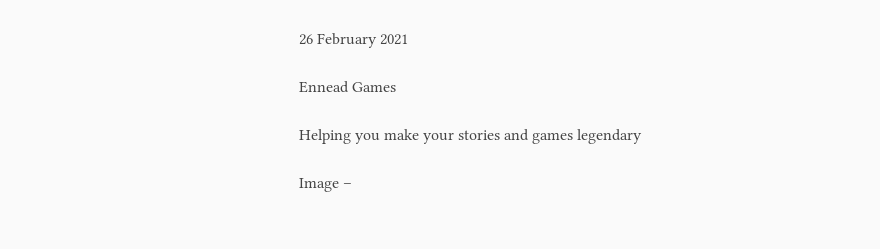26 February 2021

Ennead Games

Helping you make your stories and games legendary

Image –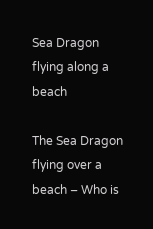Sea Dragon flying along a beach

The Sea Dragon flying over a beach – Who is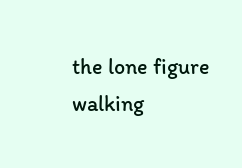the lone figure walking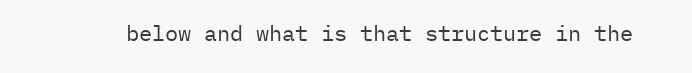below and what is that structure in the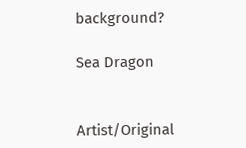background?

Sea Dragon


Artist/Original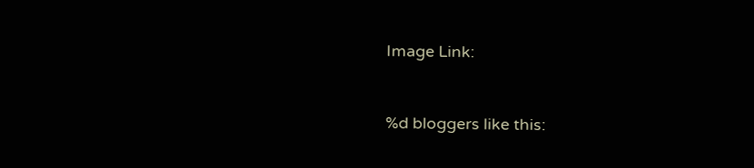Image Link:


%d bloggers like this: